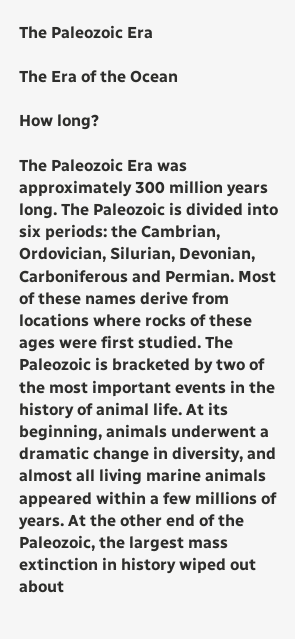The Paleozoic Era

The Era of the Ocean

How long?

The Paleozoic Era was approximately 300 million years long. The Paleozoic is divided into six periods: the Cambrian, Ordovician, Silurian, Devonian, Carboniferous and Permian. Most of these names derive from locations where rocks of these ages were first studied. The Paleozoic is bracketed by two of the most important events in the history of animal life. At its beginning, animals underwent a dramatic change in diversity, and almost all living marine animals appeared within a few millions of years. At the other end of the Paleozoic, the largest mass extinction in history wiped out about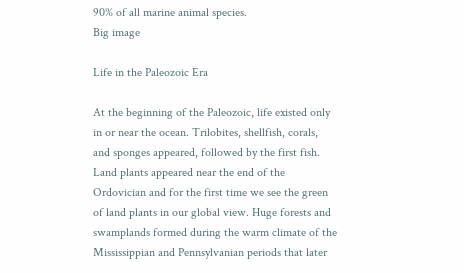90% of all marine animal species.
Big image

Life in the Paleozoic Era

At the beginning of the Paleozoic, life existed only in or near the ocean. Trilobites, shellfish, corals, and sponges appeared, followed by the first fish. Land plants appeared near the end of the Ordovician and for the first time we see the green of land plants in our global view. Huge forests and swamplands formed during the warm climate of the Mississippian and Pennsylvanian periods that later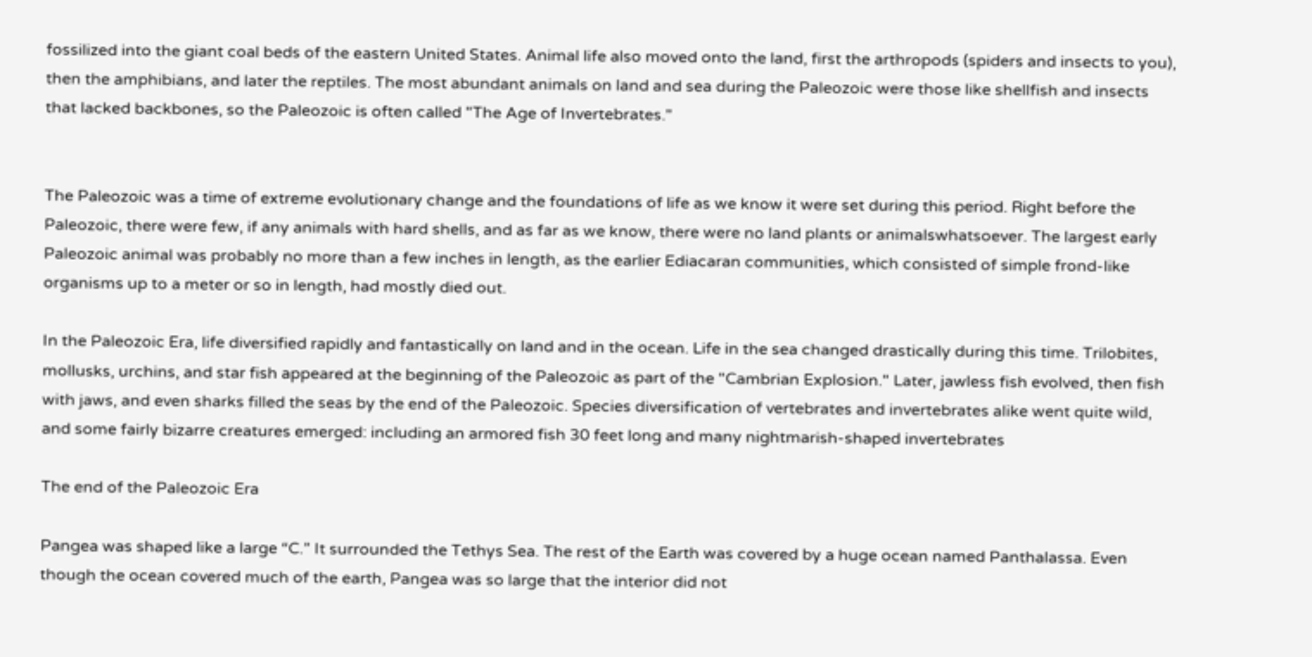fossilized into the giant coal beds of the eastern United States. Animal life also moved onto the land, first the arthropods (spiders and insects to you), then the amphibians, and later the reptiles. The most abundant animals on land and sea during the Paleozoic were those like shellfish and insects that lacked backbones, so the Paleozoic is often called "The Age of Invertebrates."


The Paleozoic was a time of extreme evolutionary change and the foundations of life as we know it were set during this period. Right before the Paleozoic, there were few, if any animals with hard shells, and as far as we know, there were no land plants or animalswhatsoever. The largest early Paleozoic animal was probably no more than a few inches in length, as the earlier Ediacaran communities, which consisted of simple frond-like organisms up to a meter or so in length, had mostly died out.

In the Paleozoic Era, life diversified rapidly and fantastically on land and in the ocean. Life in the sea changed drastically during this time. Trilobites, mollusks, urchins, and star fish appeared at the beginning of the Paleozoic as part of the "Cambrian Explosion." Later, jawless fish evolved, then fish with jaws, and even sharks filled the seas by the end of the Paleozoic. Species diversification of vertebrates and invertebrates alike went quite wild, and some fairly bizarre creatures emerged: including an armored fish 30 feet long and many nightmarish-shaped invertebrates

The end of the Paleozoic Era

Pangea was shaped like a large “C.” It surrounded the Tethys Sea. The rest of the Earth was covered by a huge ocean named Panthalassa. Even though the ocean covered much of the earth, Pangea was so large that the interior did not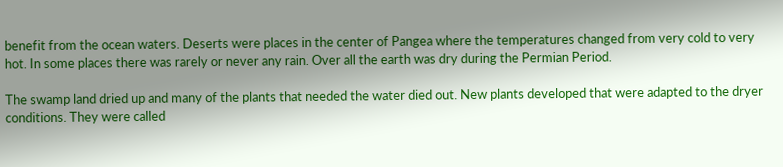benefit from the ocean waters. Deserts were places in the center of Pangea where the temperatures changed from very cold to very hot. In some places there was rarely or never any rain. Over all the earth was dry during the Permian Period.

The swamp land dried up and many of the plants that needed the water died out. New plants developed that were adapted to the dryer conditions. They were called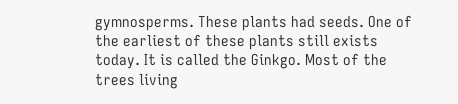gymnosperms. These plants had seeds. One of the earliest of these plants still exists today. It is called the Ginkgo. Most of the trees living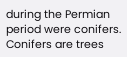during the Permian period were conifers. Conifers are trees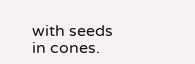with seeds in cones.